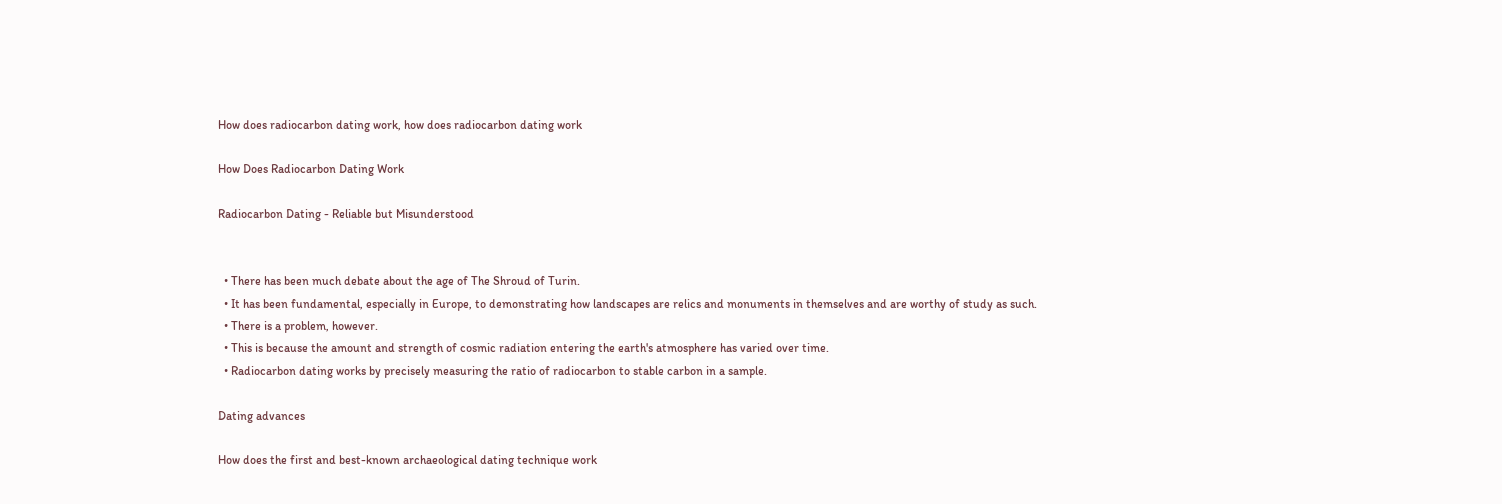How does radiocarbon dating work, how does radiocarbon dating work

How Does Radiocarbon Dating Work

Radiocarbon Dating - Reliable but Misunderstood


  • There has been much debate about the age of The Shroud of Turin.
  • It has been fundamental, especially in Europe, to demonstrating how landscapes are relics and monuments in themselves and are worthy of study as such.
  • There is a problem, however.
  • This is because the amount and strength of cosmic radiation entering the earth's atmosphere has varied over time.
  • Radiocarbon dating works by precisely measuring the ratio of radiocarbon to stable carbon in a sample.

Dating advances

How does the first and best-known archaeological dating technique work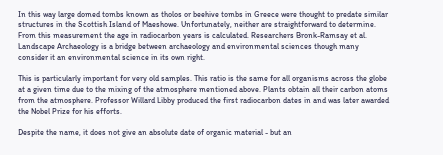In this way large domed tombs known as tholos or beehive tombs in Greece were thought to predate similar structures in the Scottish Island of Maeshowe. Unfortunately, neither are straightforward to determine. From this measurement the age in radiocarbon years is calculated. Researchers Bronk-Ramsay et al. Landscape Archaeology is a bridge between archaeology and environmental sciences though many consider it an environmental science in its own right.

This is particularly important for very old samples. This ratio is the same for all organisms across the globe at a given time due to the mixing of the atmosphere mentioned above. Plants obtain all their carbon atoms from the atmosphere. Professor Willard Libby produced the first radiocarbon dates in and was later awarded the Nobel Prize for his efforts.

Despite the name, it does not give an absolute date of organic material - but an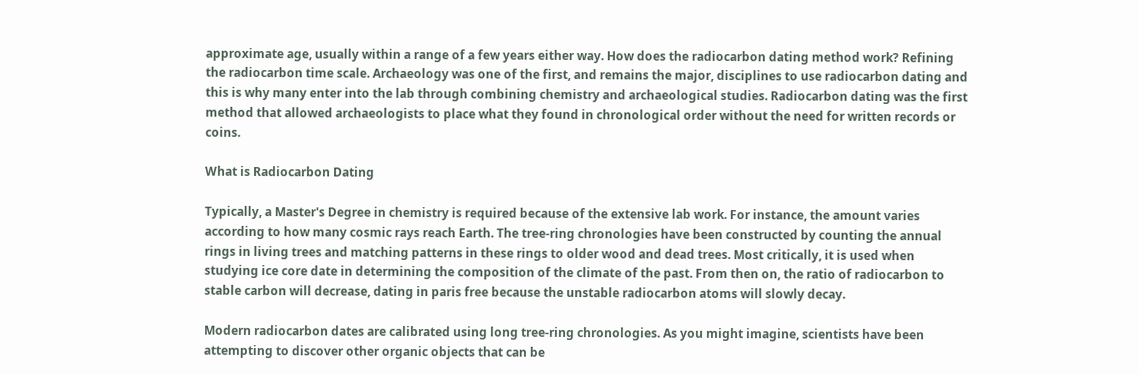approximate age, usually within a range of a few years either way. How does the radiocarbon dating method work? Refining the radiocarbon time scale. Archaeology was one of the first, and remains the major, disciplines to use radiocarbon dating and this is why many enter into the lab through combining chemistry and archaeological studies. Radiocarbon dating was the first method that allowed archaeologists to place what they found in chronological order without the need for written records or coins.

What is Radiocarbon Dating

Typically, a Master's Degree in chemistry is required because of the extensive lab work. For instance, the amount varies according to how many cosmic rays reach Earth. The tree-ring chronologies have been constructed by counting the annual rings in living trees and matching patterns in these rings to older wood and dead trees. Most critically, it is used when studying ice core date in determining the composition of the climate of the past. From then on, the ratio of radiocarbon to stable carbon will decrease, dating in paris free because the unstable radiocarbon atoms will slowly decay.

Modern radiocarbon dates are calibrated using long tree-ring chronologies. As you might imagine, scientists have been attempting to discover other organic objects that can be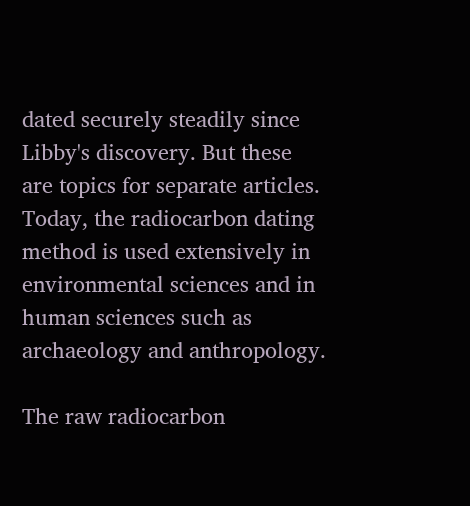dated securely steadily since Libby's discovery. But these are topics for separate articles. Today, the radiocarbon dating method is used extensively in environmental sciences and in human sciences such as archaeology and anthropology.

The raw radiocarbon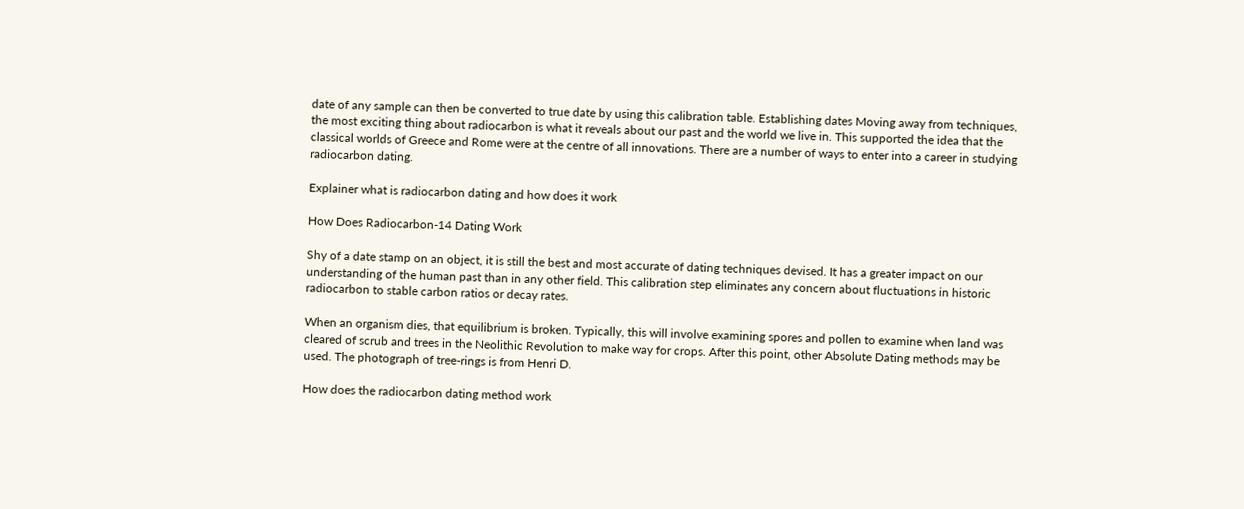date of any sample can then be converted to true date by using this calibration table. Establishing dates Moving away from techniques, the most exciting thing about radiocarbon is what it reveals about our past and the world we live in. This supported the idea that the classical worlds of Greece and Rome were at the centre of all innovations. There are a number of ways to enter into a career in studying radiocarbon dating.

Explainer what is radiocarbon dating and how does it work

How Does Radiocarbon-14 Dating Work

Shy of a date stamp on an object, it is still the best and most accurate of dating techniques devised. It has a greater impact on our understanding of the human past than in any other field. This calibration step eliminates any concern about fluctuations in historic radiocarbon to stable carbon ratios or decay rates.

When an organism dies, that equilibrium is broken. Typically, this will involve examining spores and pollen to examine when land was cleared of scrub and trees in the Neolithic Revolution to make way for crops. After this point, other Absolute Dating methods may be used. The photograph of tree-rings is from Henri D.

How does the radiocarbon dating method work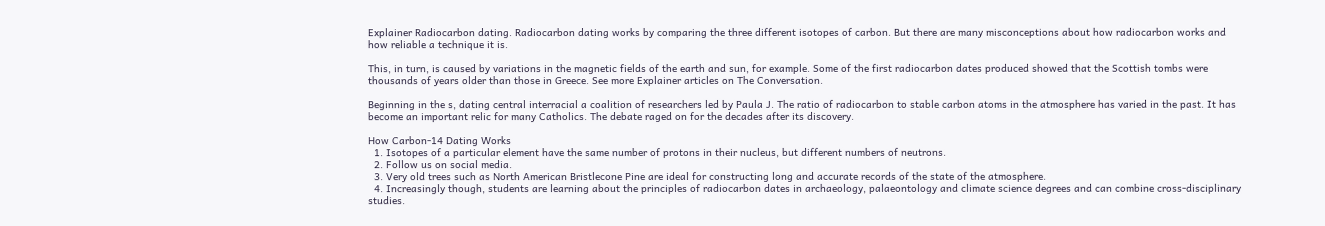Explainer Radiocarbon dating. Radiocarbon dating works by comparing the three different isotopes of carbon. But there are many misconceptions about how radiocarbon works and how reliable a technique it is.

This, in turn, is caused by variations in the magnetic fields of the earth and sun, for example. Some of the first radiocarbon dates produced showed that the Scottish tombs were thousands of years older than those in Greece. See more Explainer articles on The Conversation.

Beginning in the s, dating central interracial a coalition of researchers led by Paula J. The ratio of radiocarbon to stable carbon atoms in the atmosphere has varied in the past. It has become an important relic for many Catholics. The debate raged on for the decades after its discovery.

How Carbon-14 Dating Works
  1. Isotopes of a particular element have the same number of protons in their nucleus, but different numbers of neutrons.
  2. Follow us on social media.
  3. Very old trees such as North American Bristlecone Pine are ideal for constructing long and accurate records of the state of the atmosphere.
  4. Increasingly though, students are learning about the principles of radiocarbon dates in archaeology, palaeontology and climate science degrees and can combine cross-disciplinary studies.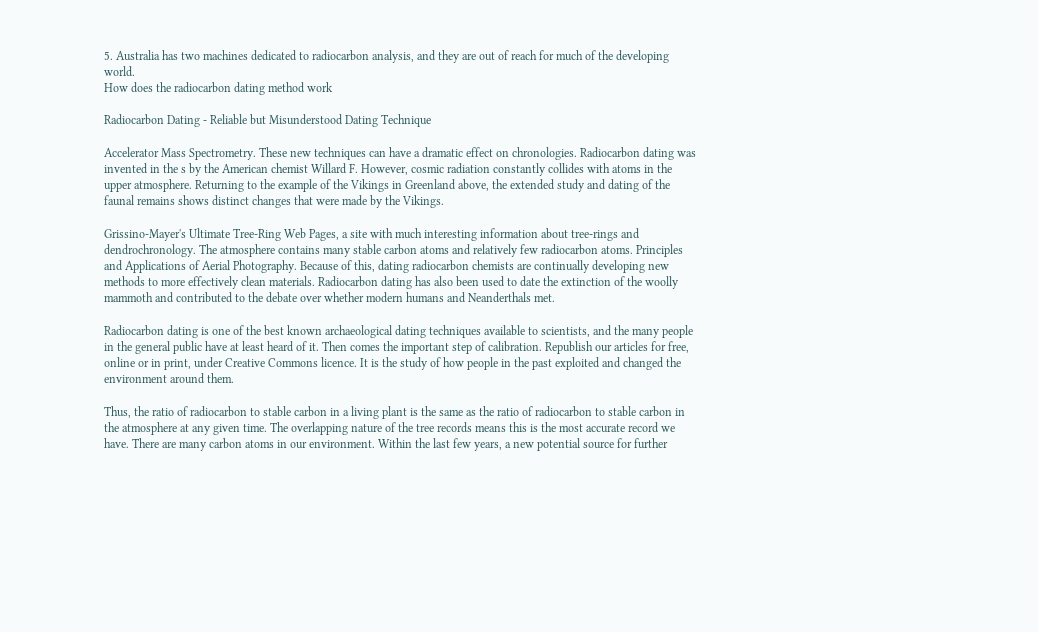5. Australia has two machines dedicated to radiocarbon analysis, and they are out of reach for much of the developing world.
How does the radiocarbon dating method work

Radiocarbon Dating - Reliable but Misunderstood Dating Technique

Accelerator Mass Spectrometry. These new techniques can have a dramatic effect on chronologies. Radiocarbon dating was invented in the s by the American chemist Willard F. However, cosmic radiation constantly collides with atoms in the upper atmosphere. Returning to the example of the Vikings in Greenland above, the extended study and dating of the faunal remains shows distinct changes that were made by the Vikings.

Grissino-Mayer's Ultimate Tree-Ring Web Pages, a site with much interesting information about tree-rings and dendrochronology. The atmosphere contains many stable carbon atoms and relatively few radiocarbon atoms. Principles and Applications of Aerial Photography. Because of this, dating radiocarbon chemists are continually developing new methods to more effectively clean materials. Radiocarbon dating has also been used to date the extinction of the woolly mammoth and contributed to the debate over whether modern humans and Neanderthals met.

Radiocarbon dating is one of the best known archaeological dating techniques available to scientists, and the many people in the general public have at least heard of it. Then comes the important step of calibration. Republish our articles for free, online or in print, under Creative Commons licence. It is the study of how people in the past exploited and changed the environment around them.

Thus, the ratio of radiocarbon to stable carbon in a living plant is the same as the ratio of radiocarbon to stable carbon in the atmosphere at any given time. The overlapping nature of the tree records means this is the most accurate record we have. There are many carbon atoms in our environment. Within the last few years, a new potential source for further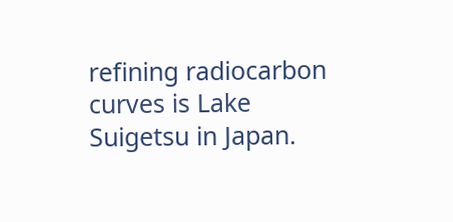refining radiocarbon curves is Lake Suigetsu in Japan.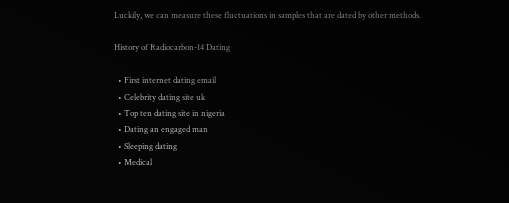Luckily, we can measure these fluctuations in samples that are dated by other methods.

History of Radiocarbon-14 Dating

  • First internet dating email
  • Celebrity dating site uk
  • Top ten dating site in nigeria
  • Dating an engaged man
  • Sleeping dating
  • Medical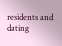residents and dating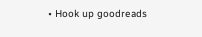• Hook up goodreads